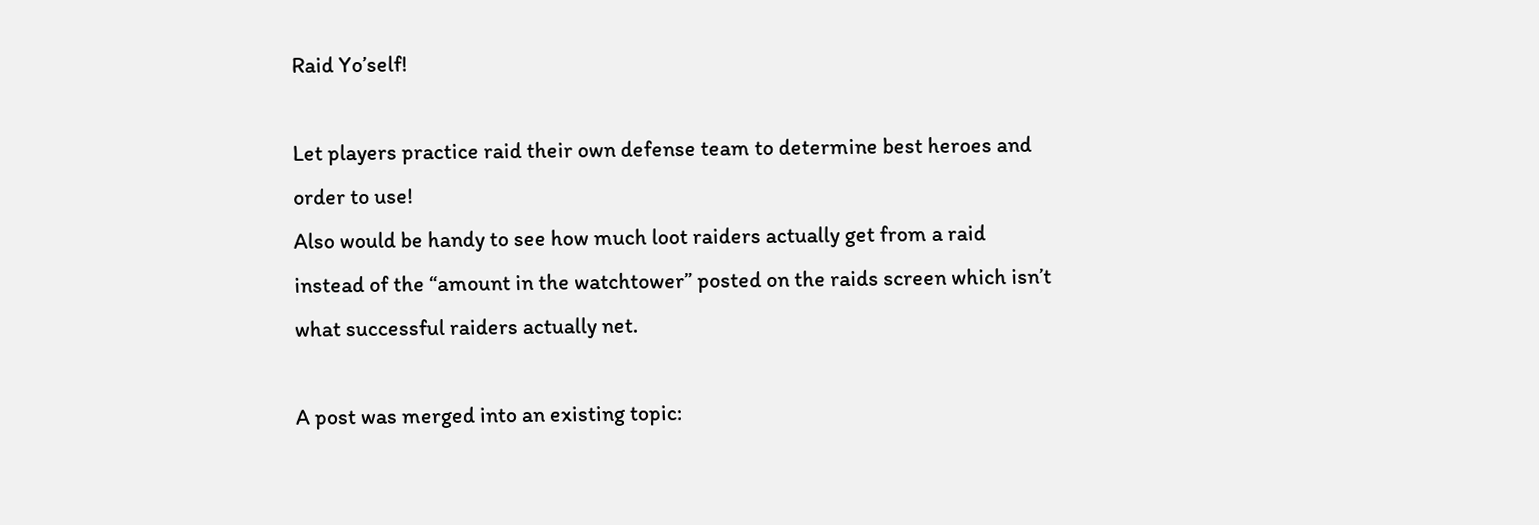Raid Yo’self!

Let players practice raid their own defense team to determine best heroes and order to use!
Also would be handy to see how much loot raiders actually get from a raid instead of the “amount in the watchtower” posted on the raids screen which isn’t what successful raiders actually net.

A post was merged into an existing topic: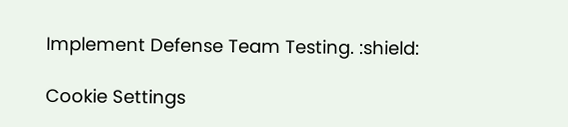Implement Defense Team Testing. :shield:

Cookie Settings